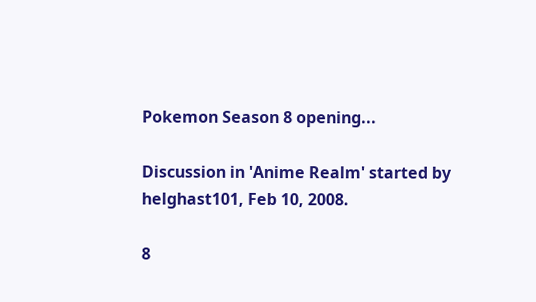Pokemon Season 8 opening...

Discussion in 'Anime Realm' started by helghast101, Feb 10, 2008.

8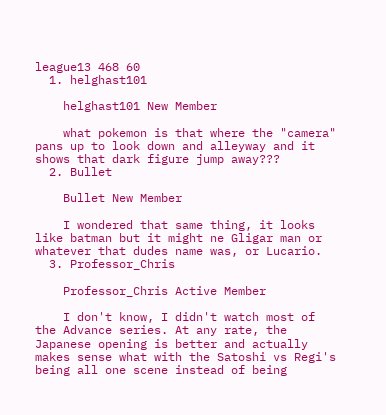league13 468 60
  1. helghast101

    helghast101 New Member

    what pokemon is that where the "camera" pans up to look down and alleyway and it shows that dark figure jump away???
  2. Bullet

    Bullet New Member

    I wondered that same thing, it looks like batman but it might ne Gligar man or whatever that dudes name was, or Lucario.
  3. Professor_Chris

    Professor_Chris Active Member

    I don't know, I didn't watch most of the Advance series. At any rate, the Japanese opening is better and actually makes sense what with the Satoshi vs Regi's being all one scene instead of being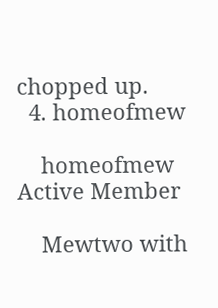chopped up.
  4. homeofmew

    homeofmew Active Member

    Mewtwo with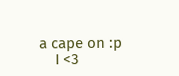a cape on :p
    I <3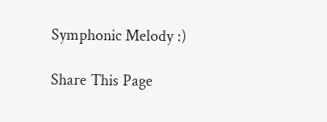Symphonic Melody :)

Share This Page